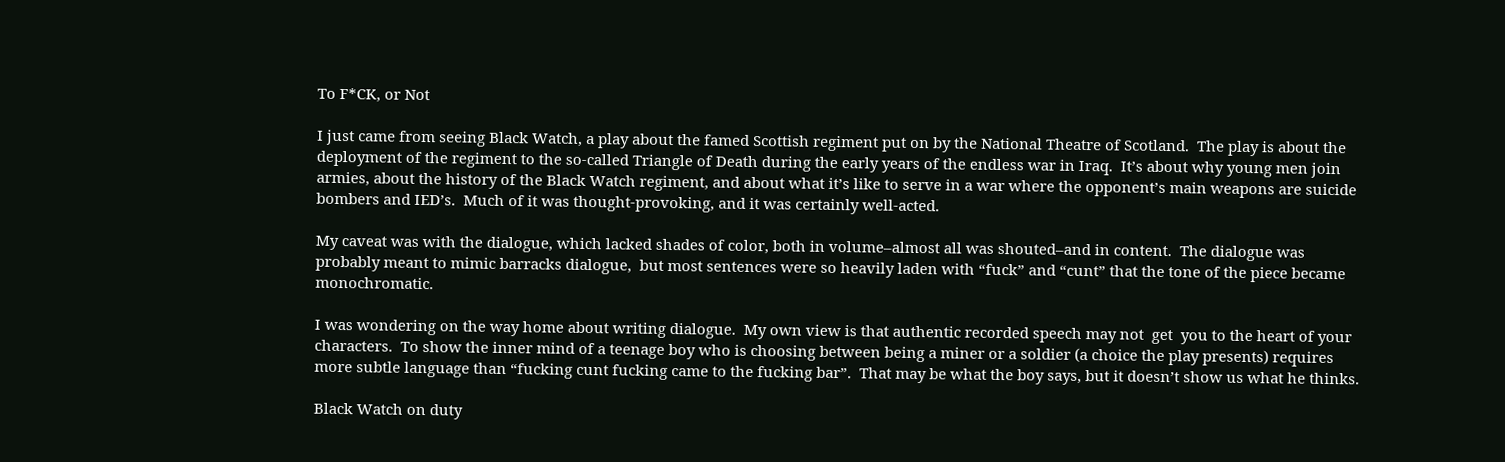To F*CK, or Not

I just came from seeing Black Watch, a play about the famed Scottish regiment put on by the National Theatre of Scotland.  The play is about the deployment of the regiment to the so-called Triangle of Death during the early years of the endless war in Iraq.  It’s about why young men join armies, about the history of the Black Watch regiment, and about what it’s like to serve in a war where the opponent’s main weapons are suicide bombers and IED’s.  Much of it was thought-provoking, and it was certainly well-acted.

My caveat was with the dialogue, which lacked shades of color, both in volume–almost all was shouted–and in content.  The dialogue was probably meant to mimic barracks dialogue,  but most sentences were so heavily laden with “fuck” and “cunt” that the tone of the piece became monochromatic.

I was wondering on the way home about writing dialogue.  My own view is that authentic recorded speech may not  get  you to the heart of your characters.  To show the inner mind of a teenage boy who is choosing between being a miner or a soldier (a choice the play presents) requires more subtle language than “fucking cunt fucking came to the fucking bar”.  That may be what the boy says, but it doesn’t show us what he thinks.

Black Watch on duty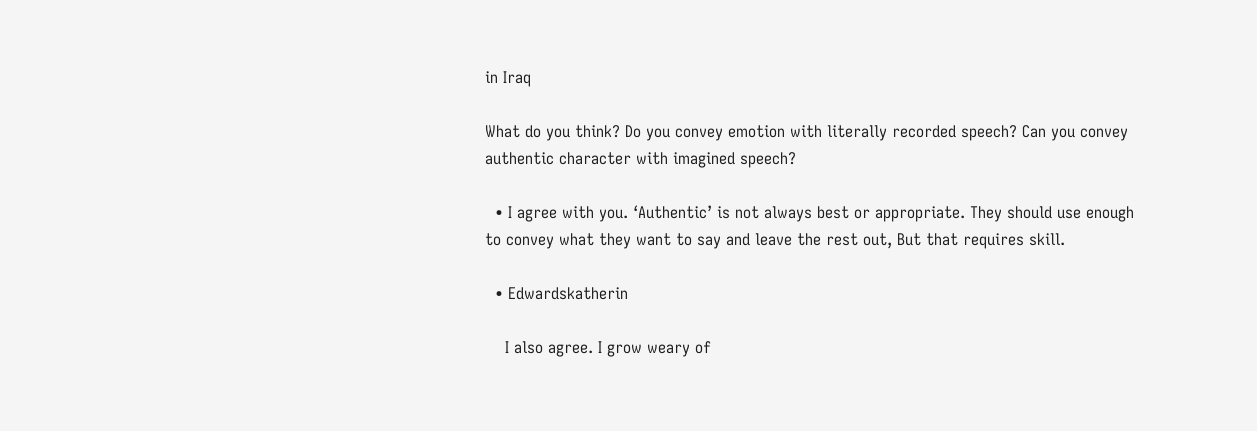in Iraq

What do you think? Do you convey emotion with literally recorded speech? Can you convey authentic character with imagined speech?

  • I agree with you. ‘Authentic’ is not always best or appropriate. They should use enough to convey what they want to say and leave the rest out, But that requires skill.

  • Edwardskatherin

    I also agree. I grow weary of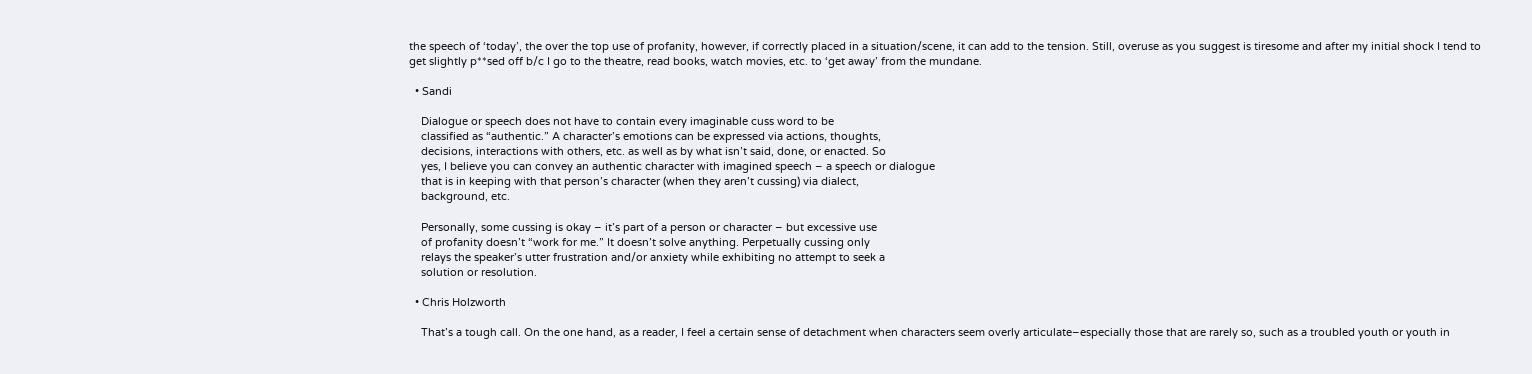the speech of ‘today’, the over the top use of profanity, however, if correctly placed in a situation/scene, it can add to the tension. Still, overuse as you suggest is tiresome and after my initial shock I tend to get slightly p**sed off b/c I go to the theatre, read books, watch movies, etc. to ‘get away’ from the mundane.

  • Sandi

    Dialogue or speech does not have to contain every imaginable cuss word to be
    classified as “authentic.” A character’s emotions can be expressed via actions, thoughts,
    decisions, interactions with others, etc. as well as by what isn’t said, done, or enacted. So
    yes, I believe you can convey an authentic character with imagined speech – a speech or dialogue
    that is in keeping with that person’s character (when they aren’t cussing) via dialect,
    background, etc.

    Personally, some cussing is okay – it’s part of a person or character – but excessive use
    of profanity doesn’t “work for me.” It doesn’t solve anything. Perpetually cussing only
    relays the speaker’s utter frustration and/or anxiety while exhibiting no attempt to seek a
    solution or resolution.

  • Chris Holzworth

    That’s a tough call. On the one hand, as a reader, I feel a certain sense of detachment when characters seem overly articulate–especially those that are rarely so, such as a troubled youth or youth in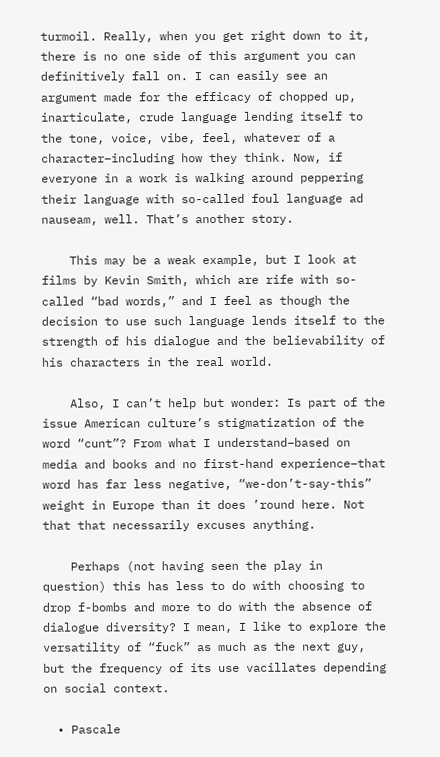turmoil. Really, when you get right down to it, there is no one side of this argument you can definitively fall on. I can easily see an argument made for the efficacy of chopped up, inarticulate, crude language lending itself to the tone, voice, vibe, feel, whatever of a character–including how they think. Now, if everyone in a work is walking around peppering their language with so-called foul language ad nauseam, well. That’s another story.

    This may be a weak example, but I look at films by Kevin Smith, which are rife with so-called “bad words,” and I feel as though the decision to use such language lends itself to the strength of his dialogue and the believability of his characters in the real world.

    Also, I can’t help but wonder: Is part of the issue American culture’s stigmatization of the word “cunt”? From what I understand–based on media and books and no first-hand experience–that word has far less negative, “we-don’t-say-this” weight in Europe than it does ’round here. Not that that necessarily excuses anything.

    Perhaps (not having seen the play in question) this has less to do with choosing to drop f-bombs and more to do with the absence of dialogue diversity? I mean, I like to explore the versatility of “fuck” as much as the next guy, but the frequency of its use vacillates depending on social context.

  • Pascale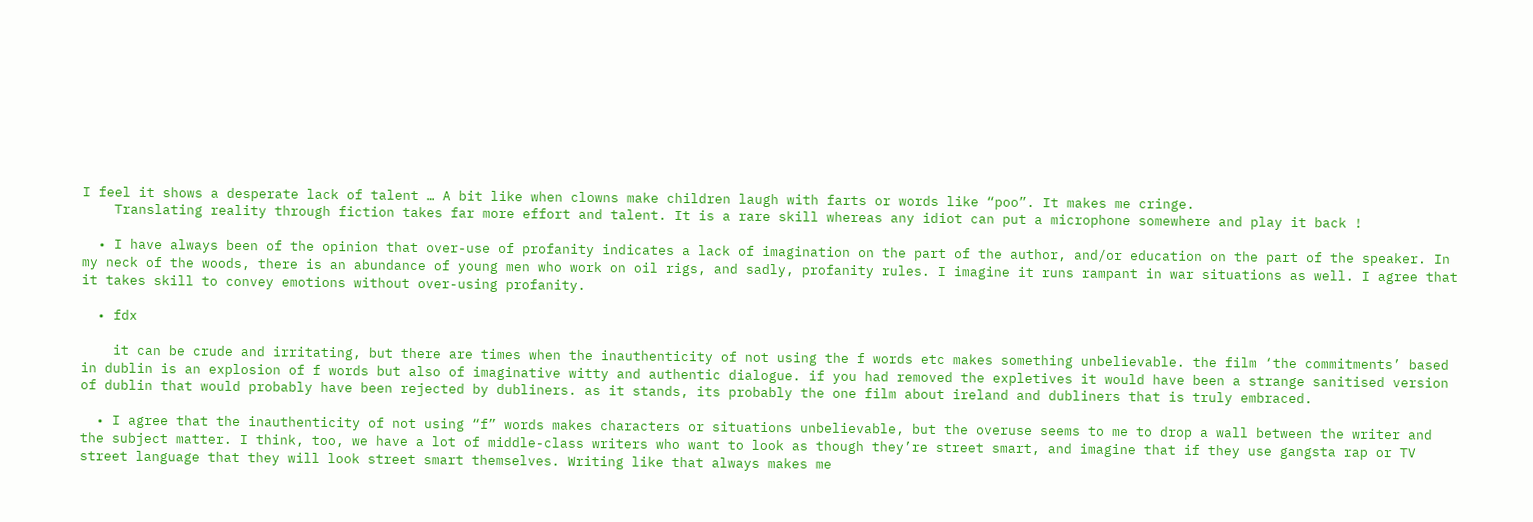I feel it shows a desperate lack of talent … A bit like when clowns make children laugh with farts or words like “poo”. It makes me cringe.
    Translating reality through fiction takes far more effort and talent. It is a rare skill whereas any idiot can put a microphone somewhere and play it back !

  • I have always been of the opinion that over-use of profanity indicates a lack of imagination on the part of the author, and/or education on the part of the speaker. In my neck of the woods, there is an abundance of young men who work on oil rigs, and sadly, profanity rules. I imagine it runs rampant in war situations as well. I agree that it takes skill to convey emotions without over-using profanity.

  • fdx

    it can be crude and irritating, but there are times when the inauthenticity of not using the f words etc makes something unbelievable. the film ‘the commitments’ based in dublin is an explosion of f words but also of imaginative witty and authentic dialogue. if you had removed the expletives it would have been a strange sanitised version of dublin that would probably have been rejected by dubliners. as it stands, its probably the one film about ireland and dubliners that is truly embraced.

  • I agree that the inauthenticity of not using “f” words makes characters or situations unbelievable, but the overuse seems to me to drop a wall between the writer and the subject matter. I think, too, we have a lot of middle-class writers who want to look as though they’re street smart, and imagine that if they use gangsta rap or TV street language that they will look street smart themselves. Writing like that always makes me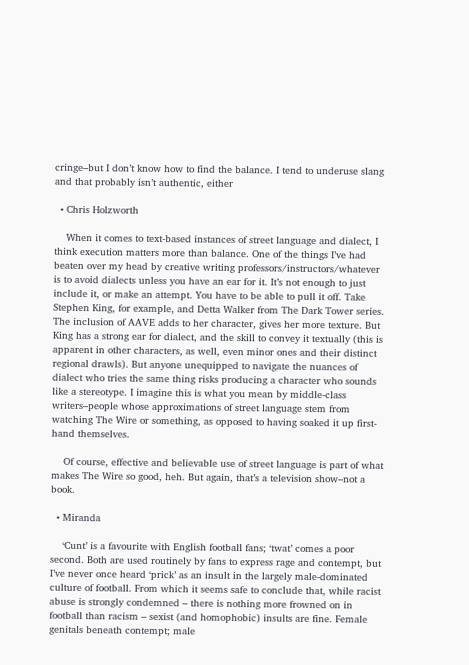cringe–but I don’t know how to find the balance. I tend to underuse slang and that probably isn’t authentic, either

  • Chris Holzworth

    When it comes to text-based instances of street language and dialect, I think execution matters more than balance. One of the things I’ve had beaten over my head by creative writing professors/instructors/whatever is to avoid dialects unless you have an ear for it. It’s not enough to just include it, or make an attempt. You have to be able to pull it off. Take Stephen King, for example, and Detta Walker from The Dark Tower series. The inclusion of AAVE adds to her character, gives her more texture. But King has a strong ear for dialect, and the skill to convey it textually (this is apparent in other characters, as well, even minor ones and their distinct regional drawls). But anyone unequipped to navigate the nuances of dialect who tries the same thing risks producing a character who sounds like a stereotype. I imagine this is what you mean by middle-class writers–people whose approximations of street language stem from watching The Wire or something, as opposed to having soaked it up first-hand themselves.

    Of course, effective and believable use of street language is part of what makes The Wire so good, heh. But again, that’s a television show–not a book.

  • Miranda

    ‘Cunt’ is a favourite with English football fans; ‘twat’ comes a poor second. Both are used routinely by fans to express rage and contempt, but I’ve never once heard ‘prick’ as an insult in the largely male-dominated culture of football. From which it seems safe to conclude that, while racist abuse is strongly condemned – there is nothing more frowned on in football than racism – sexist (and homophobic) insults are fine. Female genitals beneath contempt; male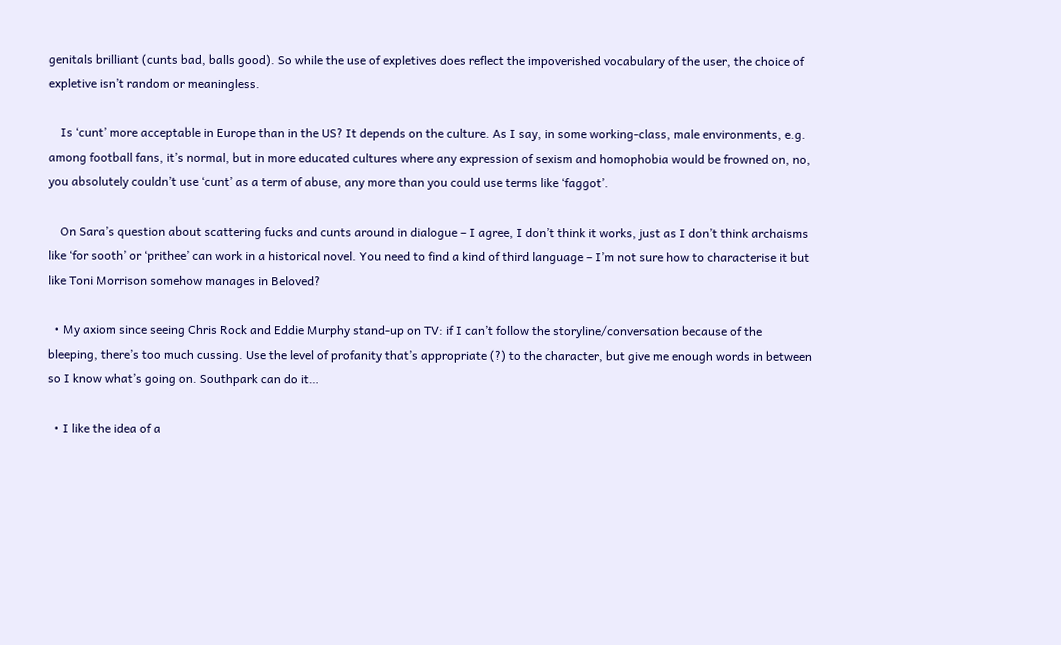genitals brilliant (cunts bad, balls good). So while the use of expletives does reflect the impoverished vocabulary of the user, the choice of expletive isn’t random or meaningless.

    Is ‘cunt’ more acceptable in Europe than in the US? It depends on the culture. As I say, in some working-class, male environments, e.g. among football fans, it’s normal, but in more educated cultures where any expression of sexism and homophobia would be frowned on, no, you absolutely couldn’t use ‘cunt’ as a term of abuse, any more than you could use terms like ‘faggot’.

    On Sara’s question about scattering fucks and cunts around in dialogue – I agree, I don’t think it works, just as I don’t think archaisms like ‘for sooth’ or ‘prithee’ can work in a historical novel. You need to find a kind of third language – I’m not sure how to characterise it but like Toni Morrison somehow manages in Beloved?

  • My axiom since seeing Chris Rock and Eddie Murphy stand-up on TV: if I can’t follow the storyline/conversation because of the bleeping, there’s too much cussing. Use the level of profanity that’s appropriate (?) to the character, but give me enough words in between so I know what’s going on. Southpark can do it…

  • I like the idea of a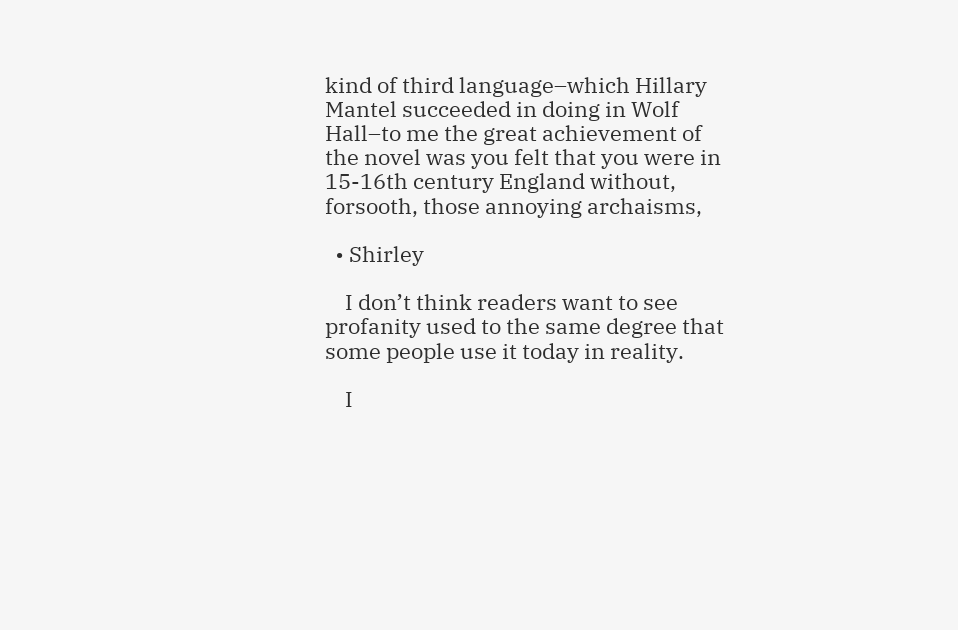kind of third language–which Hillary Mantel succeeded in doing in Wolf Hall–to me the great achievement of the novel was you felt that you were in 15-16th century England without, forsooth, those annoying archaisms,

  • Shirley

    I don’t think readers want to see profanity used to the same degree that some people use it today in reality.

    I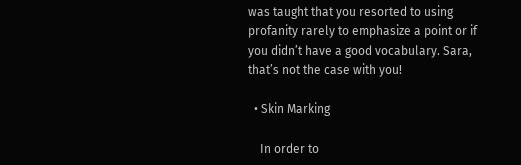was taught that you resorted to using profanity rarely to emphasize a point or if you didn’t have a good vocabulary. Sara, that’s not the case with you!

  • Skin Marking

    In order to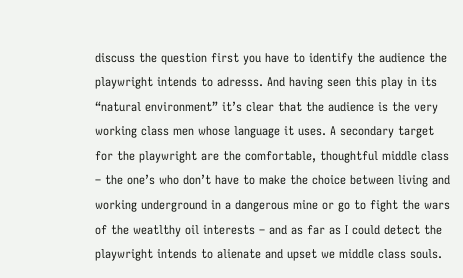discuss the question first you have to identify the audience the playwright intends to adresss. And having seen this play in its “natural environment” it’s clear that the audience is the very working class men whose language it uses. A secondary target for the playwright are the comfortable, thoughtful middle class – the one’s who don’t have to make the choice between living and working underground in a dangerous mine or go to fight the wars of the weatlthy oil interests – and as far as I could detect the playwright intends to alienate and upset we middle class souls.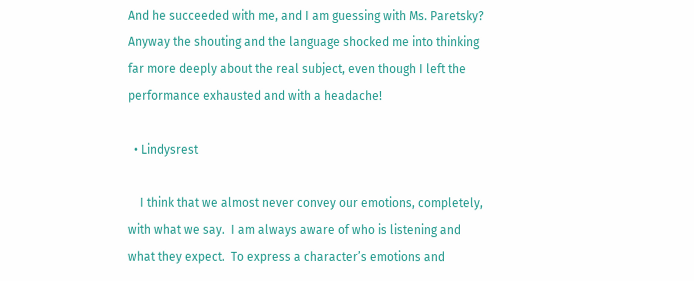And he succeeded with me, and I am guessing with Ms. Paretsky? Anyway the shouting and the language shocked me into thinking far more deeply about the real subject, even though I left the performance exhausted and with a headache!

  • Lindysrest

    I think that we almost never convey our emotions, completely, with what we say.  I am always aware of who is listening and what they expect.  To express a character’s emotions and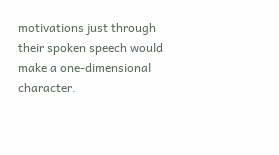motivations just through their spoken speech would make a one-dimensional character.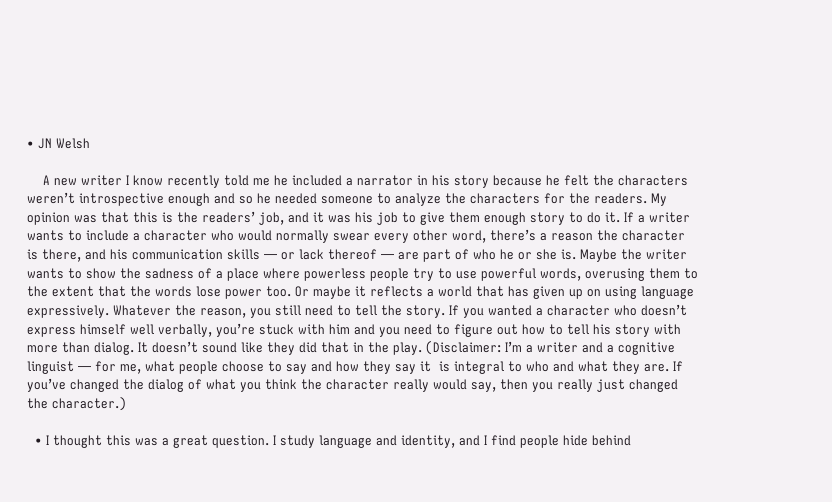• JN Welsh

    A new writer I know recently told me he included a narrator in his story because he felt the characters weren’t introspective enough and so he needed someone to analyze the characters for the readers. My opinion was that this is the readers’ job, and it was his job to give them enough story to do it. If a writer wants to include a character who would normally swear every other word, there’s a reason the character is there, and his communication skills — or lack thereof — are part of who he or she is. Maybe the writer wants to show the sadness of a place where powerless people try to use powerful words, overusing them to the extent that the words lose power too. Or maybe it reflects a world that has given up on using language expressively. Whatever the reason, you still need to tell the story. If you wanted a character who doesn’t express himself well verbally, you’re stuck with him and you need to figure out how to tell his story with more than dialog. It doesn’t sound like they did that in the play. (Disclaimer: I’m a writer and a cognitive linguist — for me, what people choose to say and how they say it  is integral to who and what they are. If you’ve changed the dialog of what you think the character really would say, then you really just changed the character.)

  • I thought this was a great question. I study language and identity, and I find people hide behind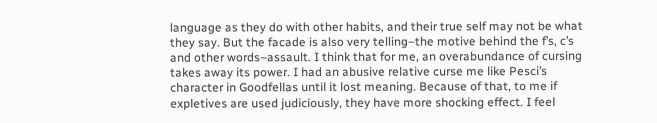language as they do with other habits, and their true self may not be what they say. But the facade is also very telling–the motive behind the f’s, c’s and other words–assault. I think that for me, an overabundance of cursing takes away its power. I had an abusive relative curse me like Pesci’s character in Goodfellas until it lost meaning. Because of that, to me if expletives are used judiciously, they have more shocking effect. I feel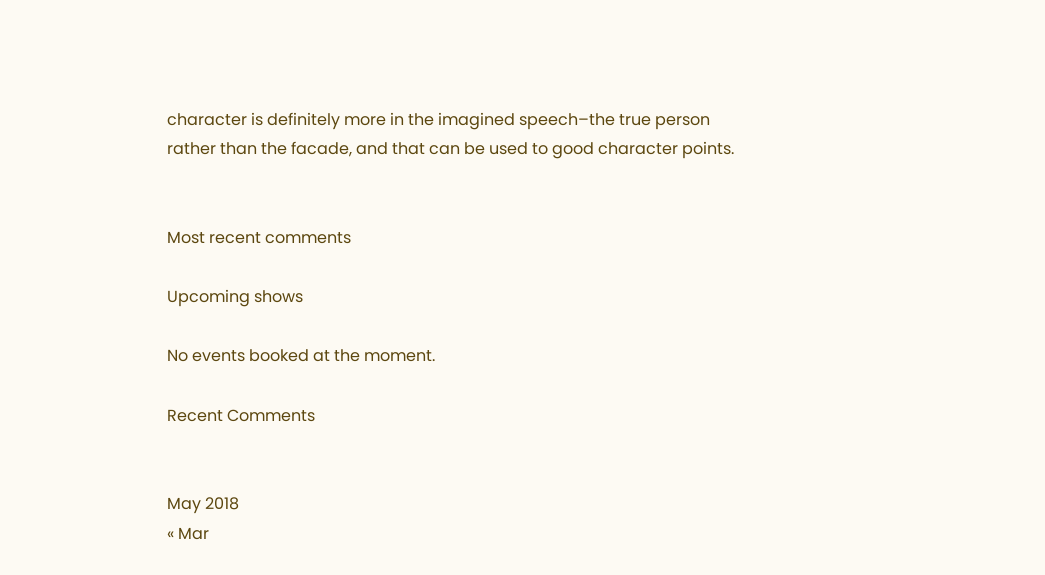character is definitely more in the imagined speech–the true person rather than the facade, and that can be used to good character points.


Most recent comments

Upcoming shows

No events booked at the moment.

Recent Comments


May 2018
« Mar